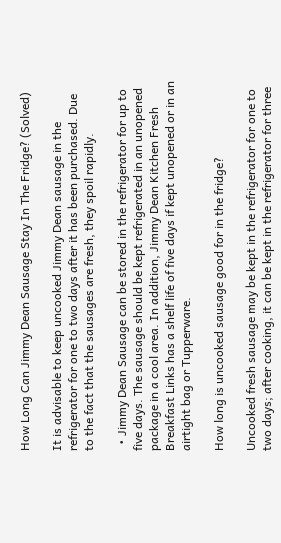How Long Can Jimmy Dean Sausage Stay In The Fridge? (Solved)

It is advisable to keep uncooked Jimmy Dean sausage in the refrigerator for one to two days after it has been purchased. Due to the fact that the sausages are fresh, they spoil rapidly.

  • Jimmy Dean Sausage can be stored in the refrigerator for up to five days. The sausage should be kept refrigerated in an unopened package in a cool area. In addition, Jimmy Dean Kitchen Fresh Breakfast Links has a shelf life of five days if kept unopened or in an airtight bag or Tupperware.

How long is uncooked sausage good for in the fridge?

Uncooked fresh sausage may be kept in the refrigerator for one to two days; after cooking, it can be kept in the refrigerator for three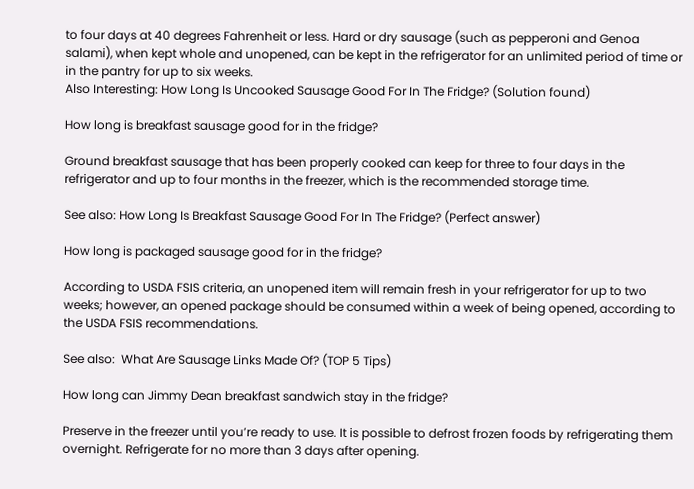to four days at 40 degrees Fahrenheit or less. Hard or dry sausage (such as pepperoni and Genoa salami), when kept whole and unopened, can be kept in the refrigerator for an unlimited period of time or in the pantry for up to six weeks.
Also Interesting: How Long Is Uncooked Sausage Good For In The Fridge? (Solution found)

How long is breakfast sausage good for in the fridge?

Ground breakfast sausage that has been properly cooked can keep for three to four days in the refrigerator and up to four months in the freezer, which is the recommended storage time.

See also: How Long Is Breakfast Sausage Good For In The Fridge? (Perfect answer)

How long is packaged sausage good for in the fridge?

According to USDA FSIS criteria, an unopened item will remain fresh in your refrigerator for up to two weeks; however, an opened package should be consumed within a week of being opened, according to the USDA FSIS recommendations.

See also:  What Are Sausage Links Made Of? (TOP 5 Tips)

How long can Jimmy Dean breakfast sandwich stay in the fridge?

Preserve in the freezer until you’re ready to use. It is possible to defrost frozen foods by refrigerating them overnight. Refrigerate for no more than 3 days after opening.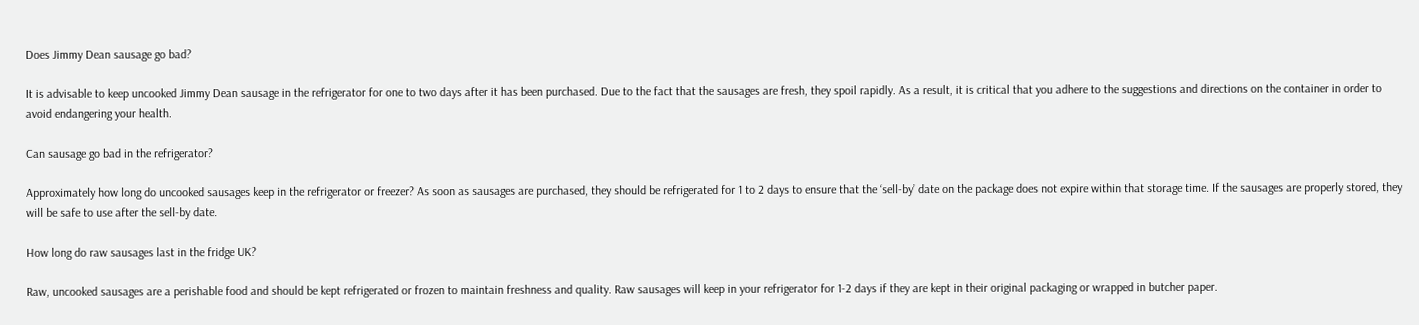Does Jimmy Dean sausage go bad?

It is advisable to keep uncooked Jimmy Dean sausage in the refrigerator for one to two days after it has been purchased. Due to the fact that the sausages are fresh, they spoil rapidly. As a result, it is critical that you adhere to the suggestions and directions on the container in order to avoid endangering your health.

Can sausage go bad in the refrigerator?

Approximately how long do uncooked sausages keep in the refrigerator or freezer? As soon as sausages are purchased, they should be refrigerated for 1 to 2 days to ensure that the ‘sell-by’ date on the package does not expire within that storage time. If the sausages are properly stored, they will be safe to use after the sell-by date.

How long do raw sausages last in the fridge UK?

Raw, uncooked sausages are a perishable food and should be kept refrigerated or frozen to maintain freshness and quality. Raw sausages will keep in your refrigerator for 1-2 days if they are kept in their original packaging or wrapped in butcher paper.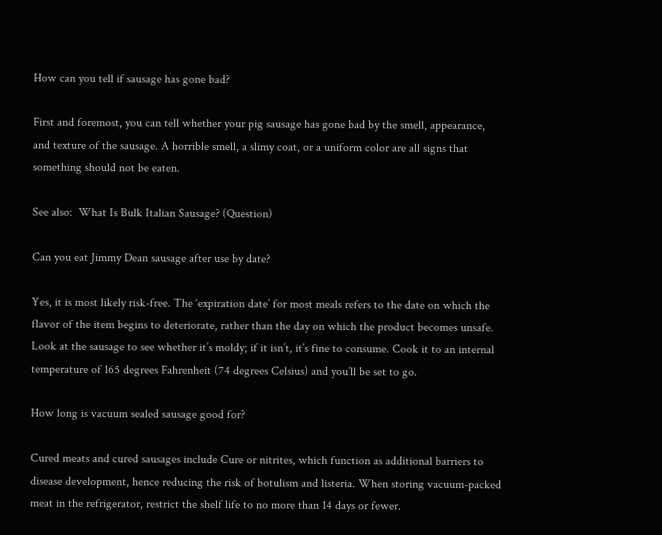How can you tell if sausage has gone bad?

First and foremost, you can tell whether your pig sausage has gone bad by the smell, appearance, and texture of the sausage. A horrible smell, a slimy coat, or a uniform color are all signs that something should not be eaten.

See also:  What Is Bulk Italian Sausage? (Question)

Can you eat Jimmy Dean sausage after use by date?

Yes, it is most likely risk-free. The ‘expiration date’ for most meals refers to the date on which the flavor of the item begins to deteriorate, rather than the day on which the product becomes unsafe. Look at the sausage to see whether it’s moldy; if it isn’t, it’s fine to consume. Cook it to an internal temperature of 165 degrees Fahrenheit (74 degrees Celsius) and you’ll be set to go.

How long is vacuum sealed sausage good for?

Cured meats and cured sausages include Cure or nitrites, which function as additional barriers to disease development, hence reducing the risk of botulism and listeria. When storing vacuum-packed meat in the refrigerator, restrict the shelf life to no more than 14 days or fewer.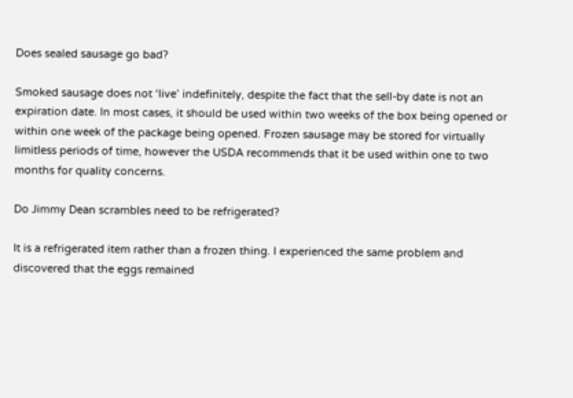Does sealed sausage go bad?

Smoked sausage does not ‘live’ indefinitely, despite the fact that the sell-by date is not an expiration date. In most cases, it should be used within two weeks of the box being opened or within one week of the package being opened. Frozen sausage may be stored for virtually limitless periods of time, however the USDA recommends that it be used within one to two months for quality concerns.

Do Jimmy Dean scrambles need to be refrigerated?

It is a refrigerated item rather than a frozen thing. I experienced the same problem and discovered that the eggs remained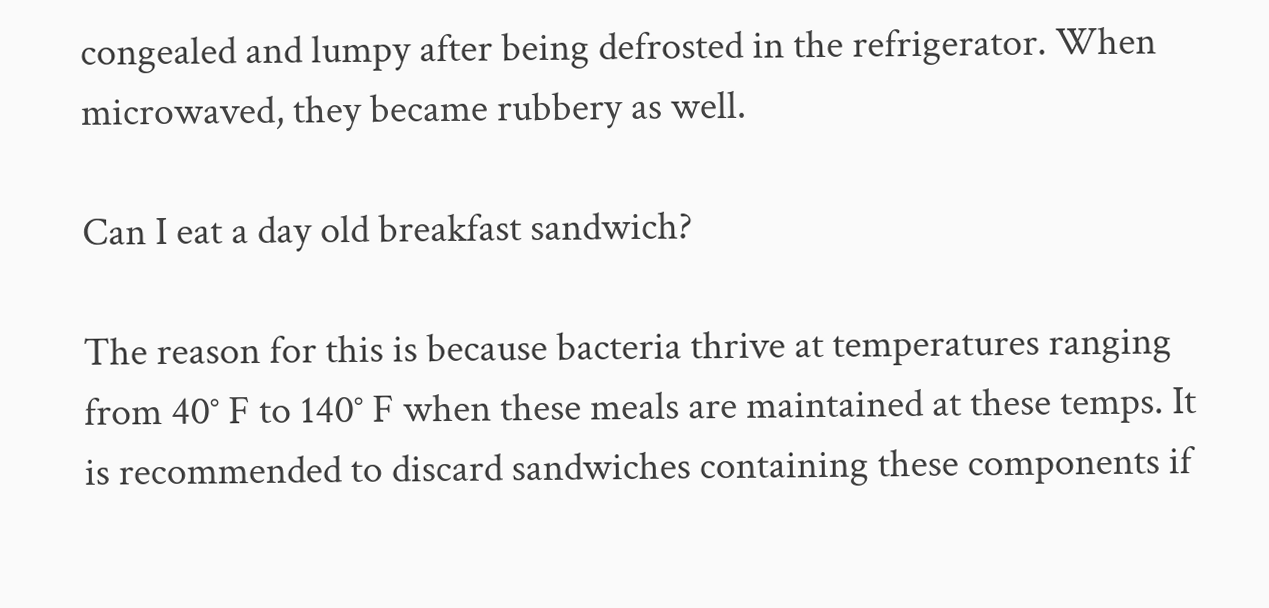congealed and lumpy after being defrosted in the refrigerator. When microwaved, they became rubbery as well.

Can I eat a day old breakfast sandwich?

The reason for this is because bacteria thrive at temperatures ranging from 40° F to 140° F when these meals are maintained at these temps. It is recommended to discard sandwiches containing these components if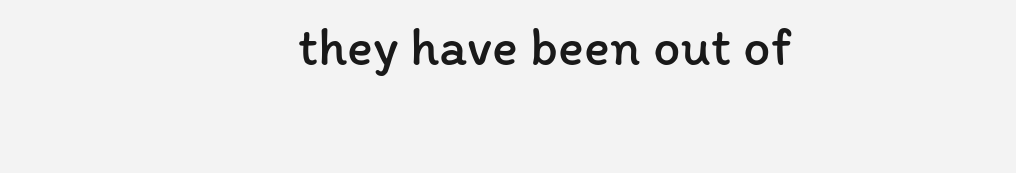they have been out of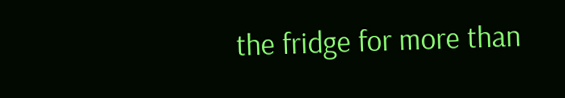the fridge for more than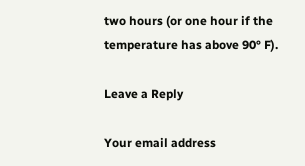two hours (or one hour if the temperature has above 90° F).

Leave a Reply

Your email address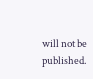will not be published.